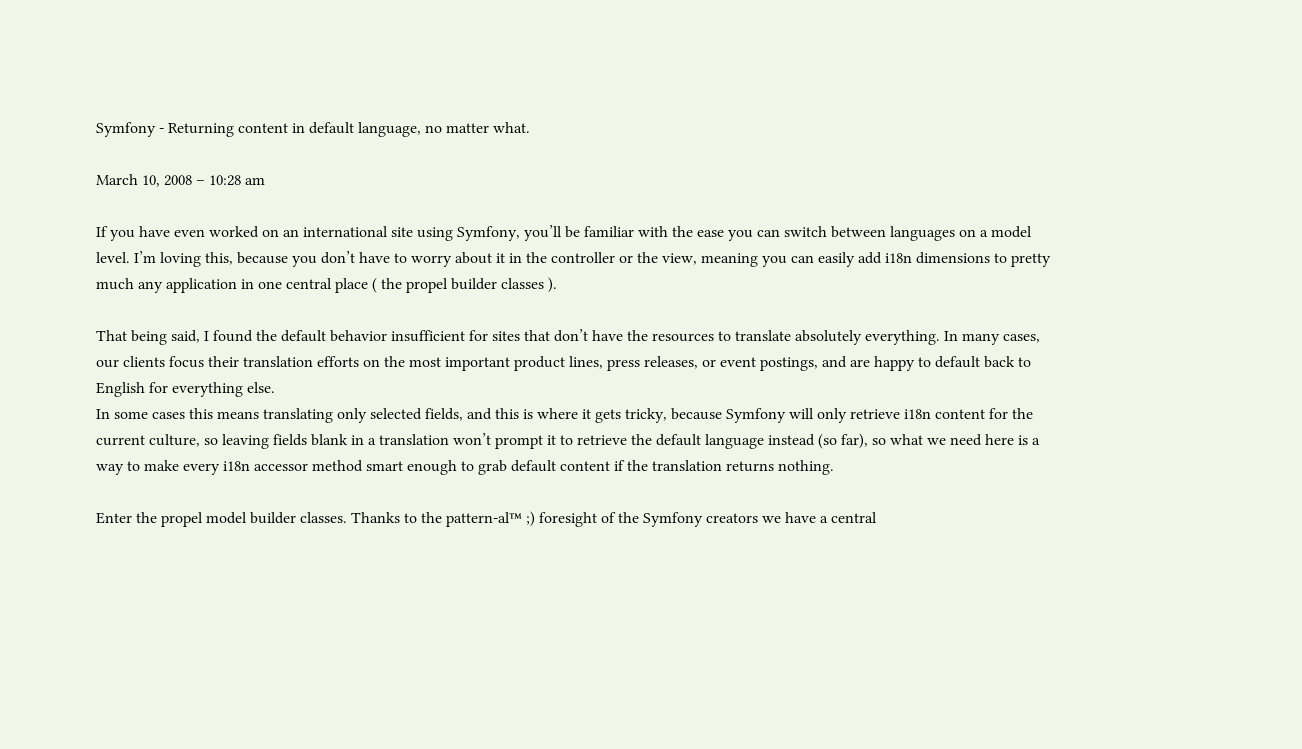Symfony - Returning content in default language, no matter what.

March 10, 2008 – 10:28 am

If you have even worked on an international site using Symfony, you’ll be familiar with the ease you can switch between languages on a model level. I’m loving this, because you don’t have to worry about it in the controller or the view, meaning you can easily add i18n dimensions to pretty much any application in one central place ( the propel builder classes ).

That being said, I found the default behavior insufficient for sites that don’t have the resources to translate absolutely everything. In many cases, our clients focus their translation efforts on the most important product lines, press releases, or event postings, and are happy to default back to English for everything else.
In some cases this means translating only selected fields, and this is where it gets tricky, because Symfony will only retrieve i18n content for the current culture, so leaving fields blank in a translation won’t prompt it to retrieve the default language instead (so far), so what we need here is a way to make every i18n accessor method smart enough to grab default content if the translation returns nothing.

Enter the propel model builder classes. Thanks to the pattern-al™ ;) foresight of the Symfony creators we have a central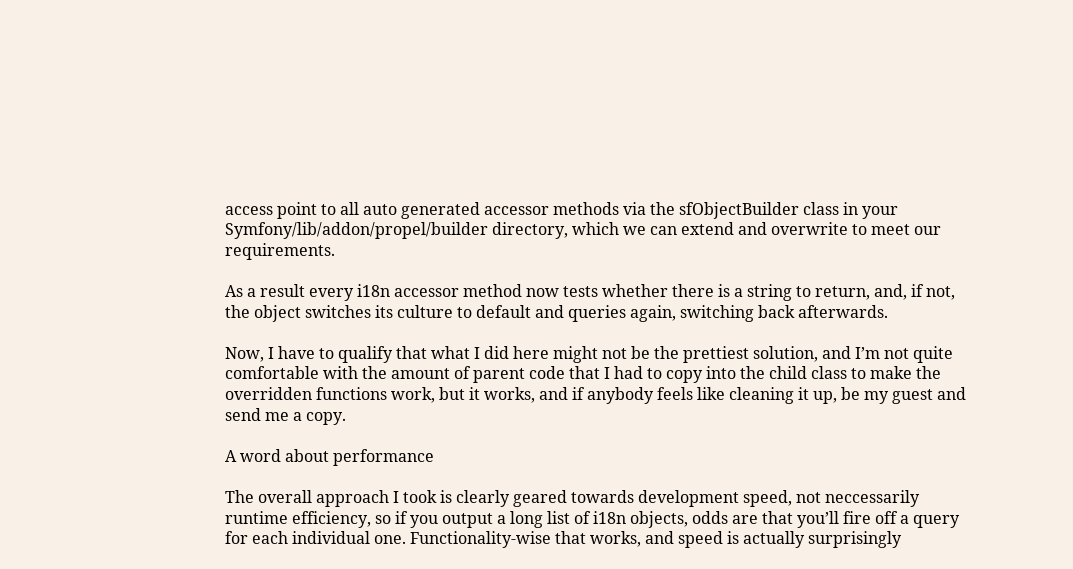access point to all auto generated accessor methods via the sfObjectBuilder class in your Symfony/lib/addon/propel/builder directory, which we can extend and overwrite to meet our requirements.

As a result every i18n accessor method now tests whether there is a string to return, and, if not, the object switches its culture to default and queries again, switching back afterwards.

Now, I have to qualify that what I did here might not be the prettiest solution, and I’m not quite comfortable with the amount of parent code that I had to copy into the child class to make the overridden functions work, but it works, and if anybody feels like cleaning it up, be my guest and send me a copy.

A word about performance

The overall approach I took is clearly geared towards development speed, not neccessarily runtime efficiency, so if you output a long list of i18n objects, odds are that you’ll fire off a query for each individual one. Functionality-wise that works, and speed is actually surprisingly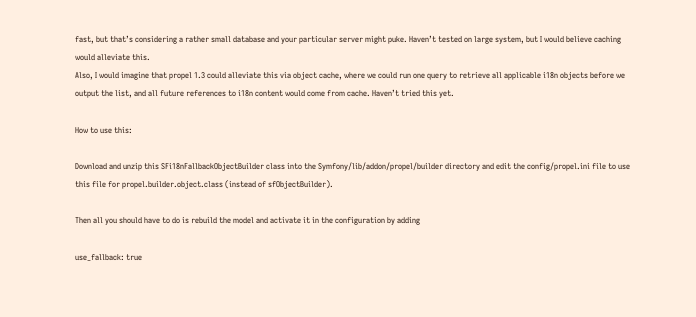fast, but that’s considering a rather small database and your particular server might puke. Haven’t tested on large system, but I would believe caching would alleviate this.
Also, I would imagine that propel 1.3 could alleviate this via object cache, where we could run one query to retrieve all applicable i18n objects before we output the list, and all future references to i18n content would come from cache. Haven’t tried this yet.

How to use this:

Download and unzip this SFi18nFallbackObjectBuilder class into the Symfony/lib/addon/propel/builder directory and edit the config/propel.ini file to use this file for propel.builder.object.class (instead of sfObjectBuilder).

Then all you should have to do is rebuild the model and activate it in the configuration by adding

use_fallback: true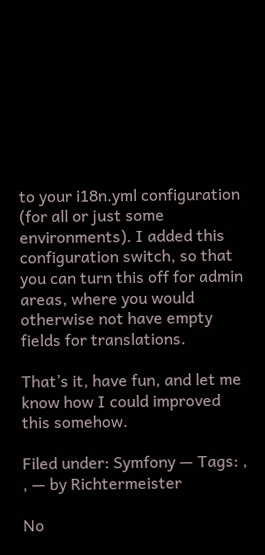to your i18n.yml configuration (for all or just some environments). I added this configuration switch, so that you can turn this off for admin areas, where you would otherwise not have empty fields for translations.

That’s it, have fun, and let me know how I could improved this somehow.

Filed under: Symfony — Tags: , , — by Richtermeister

No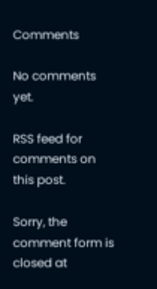Comments

No comments yet.

RSS feed for comments on this post.

Sorry, the comment form is closed at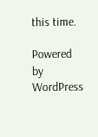this time.

Powered by WordPress